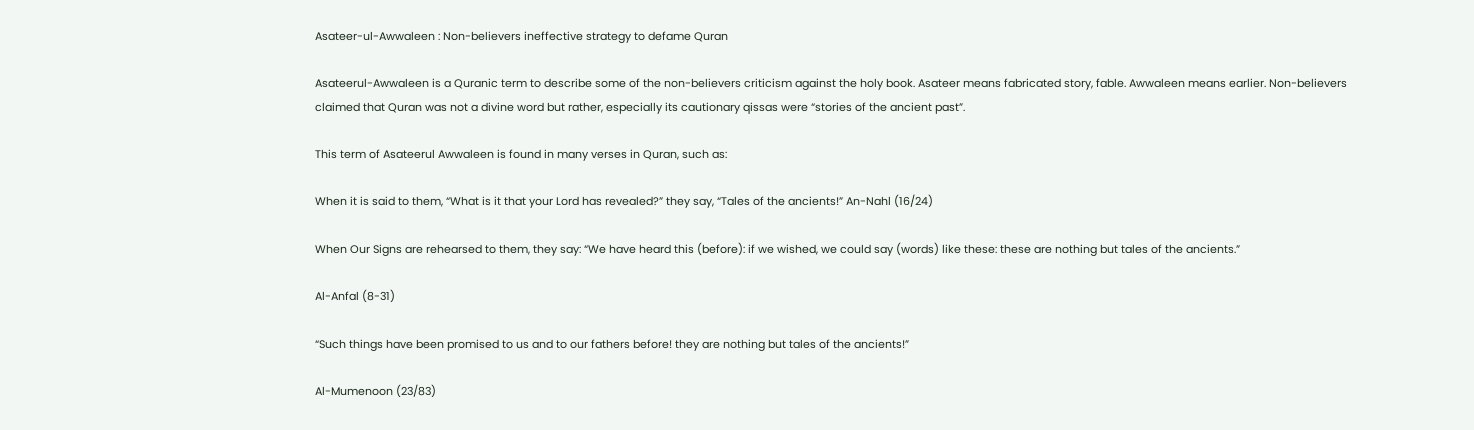Asateer-ul-Awwaleen : Non-believers ineffective strategy to defame Quran

Asateerul-Awwaleen is a Quranic term to describe some of the non-believers criticism against the holy book. Asateer means fabricated story, fable. Awwaleen means earlier. Non-believers claimed that Quran was not a divine word but rather, especially its cautionary qissas were “stories of the ancient past”.

This term of Asateerul Awwaleen is found in many verses in Quran, such as:

When it is said to them, “What is it that your Lord has revealed?” they say, “Tales of the ancients!” An-Nahl (16/24)

When Our Signs are rehearsed to them, they say: “We have heard this (before): if we wished, we could say (words) like these: these are nothing but tales of the ancients.”

Al-Anfal (8-31)

“Such things have been promised to us and to our fathers before! they are nothing but tales of the ancients!”

Al-Mumenoon (23/83)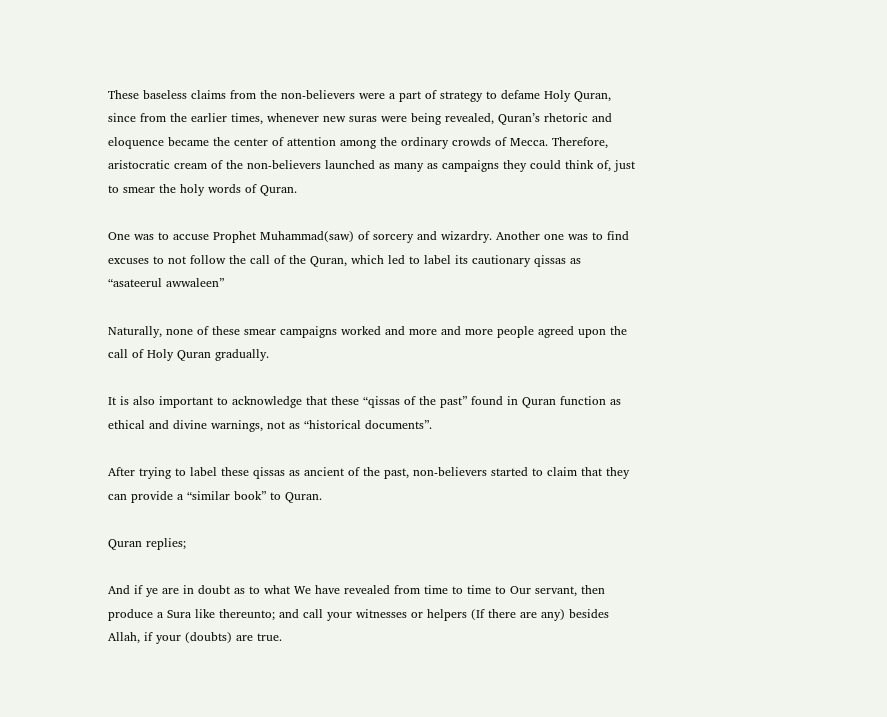These baseless claims from the non-believers were a part of strategy to defame Holy Quran, since from the earlier times, whenever new suras were being revealed, Quran’s rhetoric and eloquence became the center of attention among the ordinary crowds of Mecca. Therefore, aristocratic cream of the non-believers launched as many as campaigns they could think of, just to smear the holy words of Quran.

One was to accuse Prophet Muhammad(saw) of sorcery and wizardry. Another one was to find excuses to not follow the call of the Quran, which led to label its cautionary qissas as “asateerul awwaleen”

Naturally, none of these smear campaigns worked and more and more people agreed upon the call of Holy Quran gradually.

It is also important to acknowledge that these “qissas of the past” found in Quran function as ethical and divine warnings, not as “historical documents”.

After trying to label these qissas as ancient of the past, non-believers started to claim that they can provide a “similar book” to Quran.

Quran replies;

And if ye are in doubt as to what We have revealed from time to time to Our servant, then produce a Sura like thereunto; and call your witnesses or helpers (If there are any) besides Allah, if your (doubts) are true.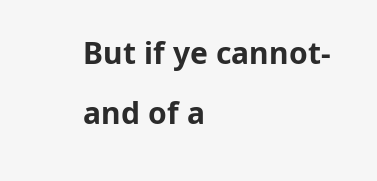But if ye cannot- and of a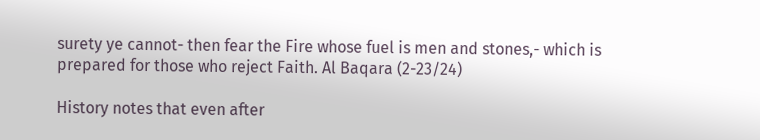surety ye cannot- then fear the Fire whose fuel is men and stones,- which is prepared for those who reject Faith. Al Baqara (2-23/24)

History notes that even after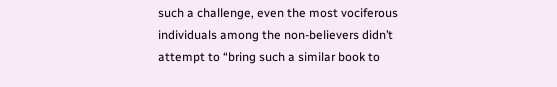such a challenge, even the most vociferous individuals among the non-believers didn’t attempt to “bring such a similar book to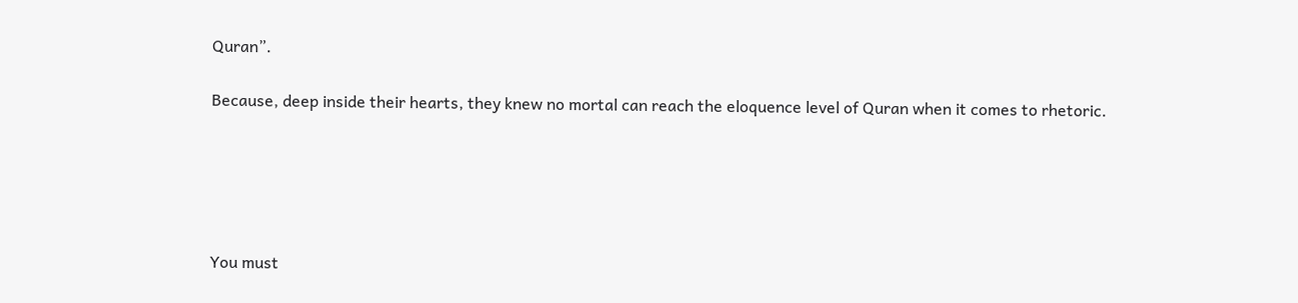Quran”.

Because, deep inside their hearts, they knew no mortal can reach the eloquence level of Quran when it comes to rhetoric.





You must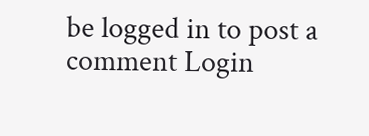be logged in to post a comment Login